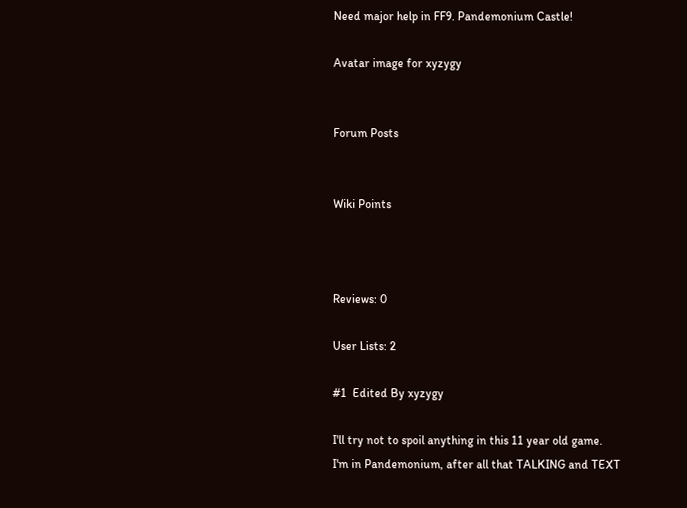Need major help in FF9. Pandemonium Castle!

Avatar image for xyzygy


Forum Posts


Wiki Points



Reviews: 0

User Lists: 2

#1  Edited By xyzygy

I'll try not to spoil anything in this 11 year old game.
I'm in Pandemonium, after all that TALKING and TEXT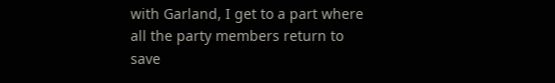with Garland, I get to a part where all the party members return to save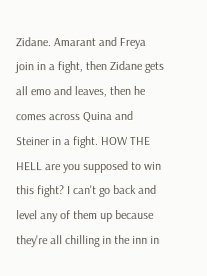Zidane. Amarant and Freya join in a fight, then Zidane gets all emo and leaves, then he comes across Quina and Steiner in a fight. HOW THE HELL are you supposed to win this fight? I can't go back and level any of them up because they're all chilling in the inn in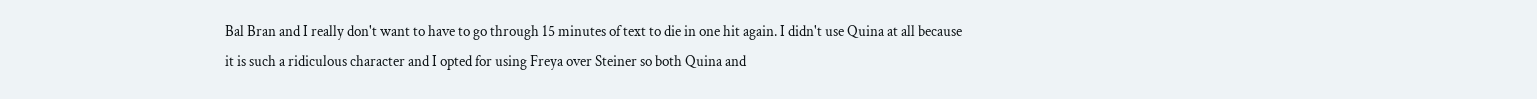Bal Bran and I really don't want to have to go through 15 minutes of text to die in one hit again. I didn't use Quina at all because it is such a ridiculous character and I opted for using Freya over Steiner so both Quina and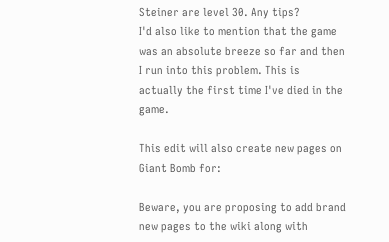Steiner are level 30. Any tips?
I'd also like to mention that the game was an absolute breeze so far and then I run into this problem. This is actually the first time I've died in the game.

This edit will also create new pages on Giant Bomb for:

Beware, you are proposing to add brand new pages to the wiki along with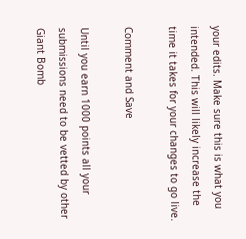your edits. Make sure this is what you intended. This will likely increase the time it takes for your changes to go live.

Comment and Save

Until you earn 1000 points all your submissions need to be vetted by other Giant Bomb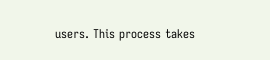users. This process takes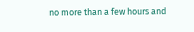no more than a few hours and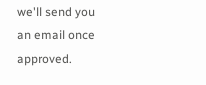we'll send you an email once approved.